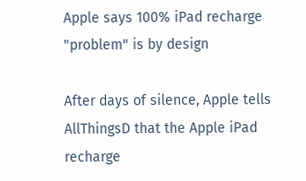Apple says 100% iPad recharge "problem" is by design

After days of silence, Apple tells AllThingsD that the Apple iPad recharge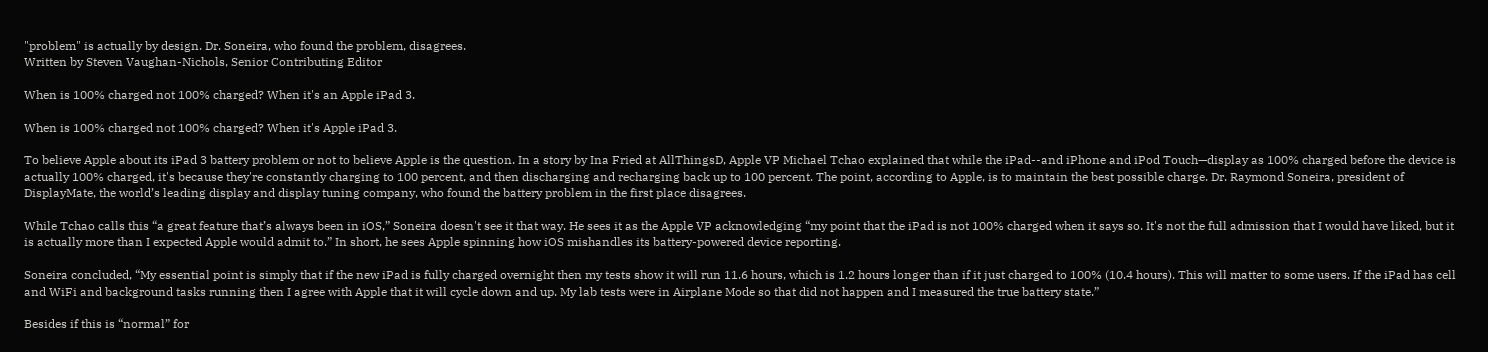"problem" is actually by design. Dr. Soneira, who found the problem, disagrees.
Written by Steven Vaughan-Nichols, Senior Contributing Editor

When is 100% charged not 100% charged? When it's an Apple iPad 3.

When is 100% charged not 100% charged? When it's Apple iPad 3.

To believe Apple about its iPad 3 battery problem or not to believe Apple is the question. In a story by Ina Fried at AllThingsD, Apple VP Michael Tchao explained that while the iPad--and iPhone and iPod Touch—display as 100% charged before the device is actually 100% charged, it's because they're constantly charging to 100 percent, and then discharging and recharging back up to 100 percent. The point, according to Apple, is to maintain the best possible charge. Dr. Raymond Soneira, president of DisplayMate, the world’s leading display and display tuning company, who found the battery problem in the first place disagrees.

While Tchao calls this “a great feature that’s always been in iOS,” Soneira doesn't see it that way. He sees it as the Apple VP acknowledging “my point that the iPad is not 100% charged when it says so. It's not the full admission that I would have liked, but it is actually more than I expected Apple would admit to.” In short, he sees Apple spinning how iOS mishandles its battery-powered device reporting.

Soneira concluded, “My essential point is simply that if the new iPad is fully charged overnight then my tests show it will run 11.6 hours, which is 1.2 hours longer than if it just charged to 100% (10.4 hours). This will matter to some users. If the iPad has cell and WiFi and background tasks running then I agree with Apple that it will cycle down and up. My lab tests were in Airplane Mode so that did not happen and I measured the true battery state.”

Besides if this is “normal” for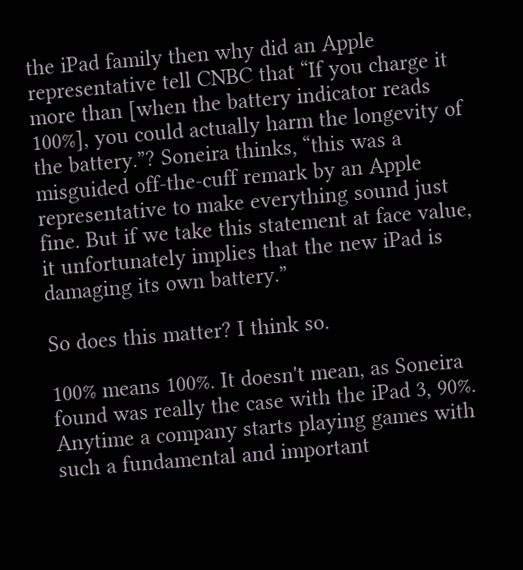the iPad family then why did an Apple representative tell CNBC that “If you charge it more than [when the battery indicator reads 100%], you could actually harm the longevity of the battery.”? Soneira thinks, “this was a misguided off-the-cuff remark by an Apple representative to make everything sound just fine. But if we take this statement at face value, it unfortunately implies that the new iPad is damaging its own battery.”

So does this matter? I think so.

100% means 100%. It doesn't mean, as Soneira found was really the case with the iPad 3, 90%. Anytime a company starts playing games with such a fundamental and important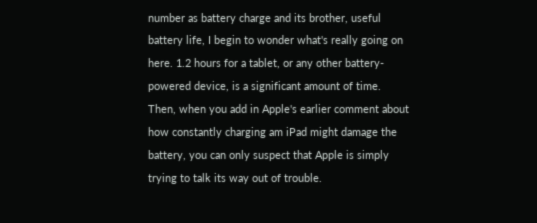number as battery charge and its brother, useful battery life, I begin to wonder what's really going on here. 1.2 hours for a tablet, or any other battery-powered device, is a significant amount of time. Then, when you add in Apple's earlier comment about how constantly charging am iPad might damage the battery, you can only suspect that Apple is simply trying to talk its way out of trouble.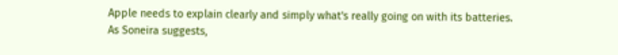Apple needs to explain clearly and simply what's really going on with its batteries. As Soneira suggests,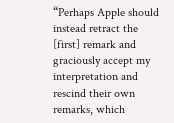“Perhaps Apple should instead retract the [first] remark and graciously accept my interpretation and rescind their own remarks, which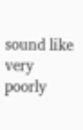sound like very poorly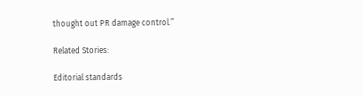thought out PR damage control.”

Related Stories:

Editorial standards